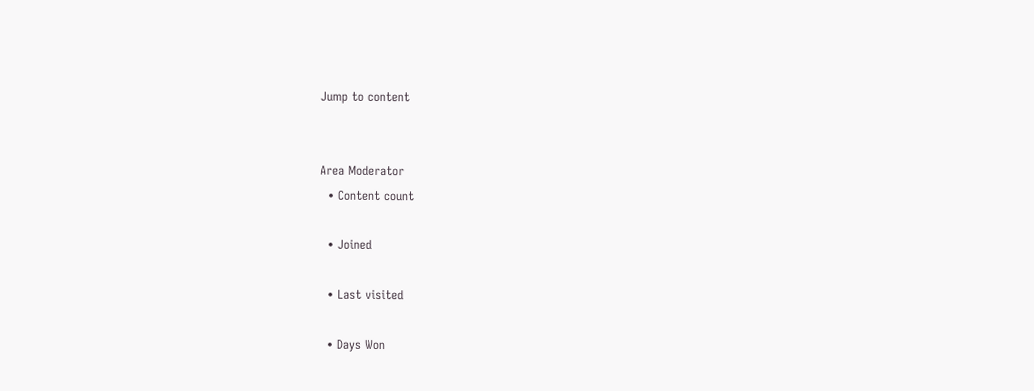Jump to content


Area Moderator
  • Content count

  • Joined

  • Last visited

  • Days Won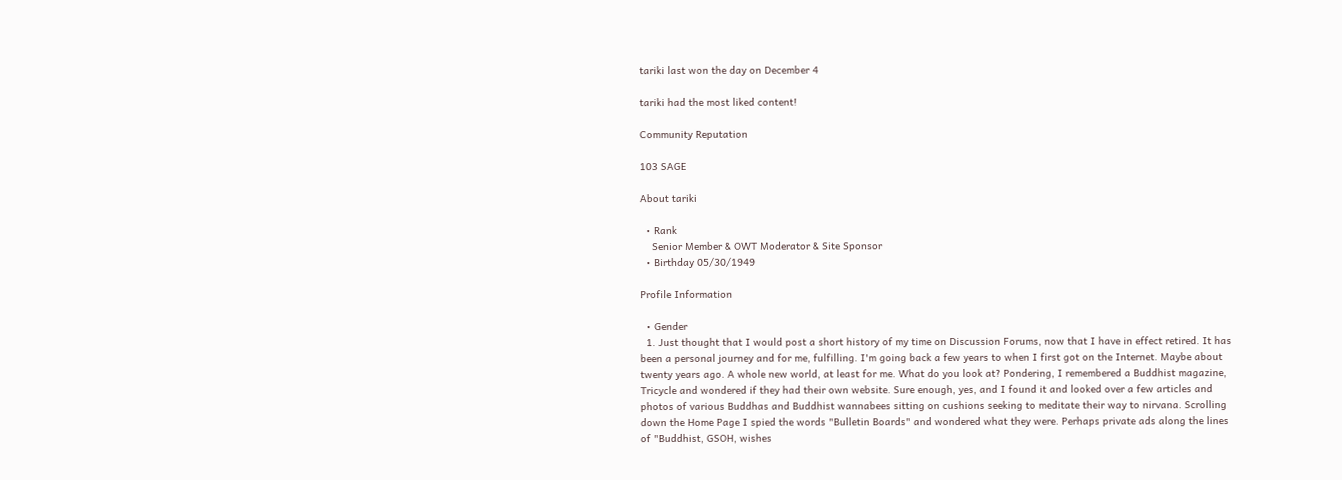tariki last won the day on December 4

tariki had the most liked content!

Community Reputation

103 SAGE

About tariki

  • Rank
    Senior Member & OWT Moderator & Site Sponsor
  • Birthday 05/30/1949

Profile Information

  • Gender
  1. Just thought that I would post a short history of my time on Discussion Forums, now that I have in effect retired. It has been a personal journey and for me, fulfilling. I'm going back a few years to when I first got on the Internet. Maybe about twenty years ago. A whole new world, at least for me. What do you look at? Pondering, I remembered a Buddhist magazine, Tricycle and wondered if they had their own website. Sure enough, yes, and I found it and looked over a few articles and photos of various Buddhas and Buddhist wannabees sitting on cushions seeking to meditate their way to nirvana. Scrolling down the Home Page I spied the words "Bulletin Boards" and wondered what they were. Perhaps private ads along the lines of "Buddhist, GSOH, wishes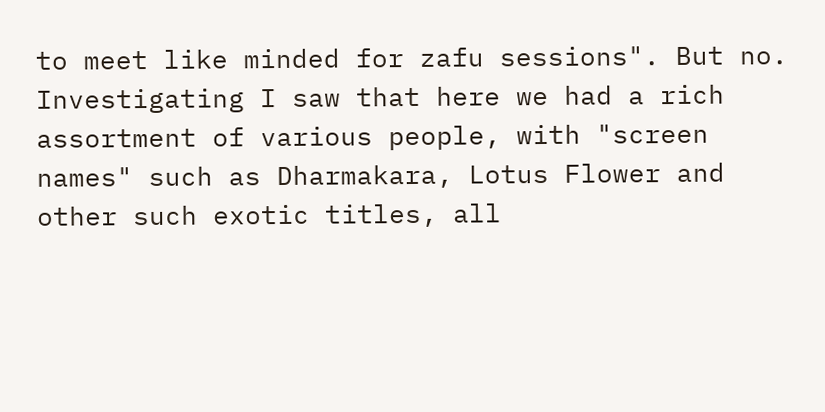to meet like minded for zafu sessions". But no. Investigating I saw that here we had a rich assortment of various people, with "screen names" such as Dharmakara, Lotus Flower and other such exotic titles, all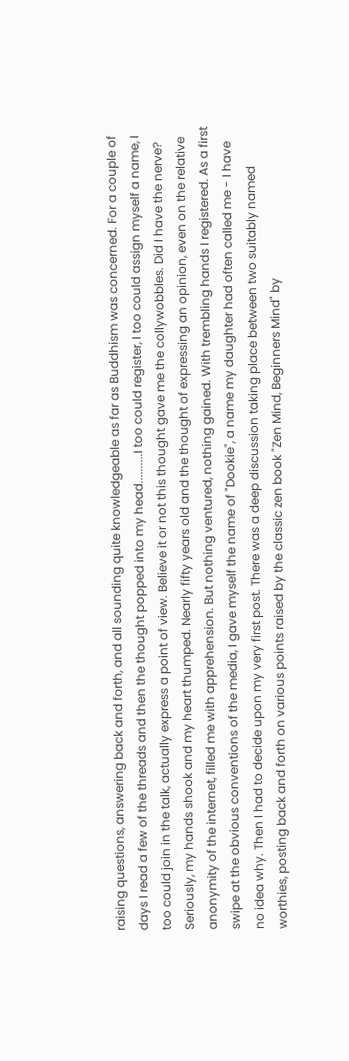raising questions, answering back and forth, and all sounding quite knowledgeable as far as Buddhism was concerned. For a couple of days I read a few of the threads and then the thought popped into my head..........I too could register, I too could assign myself a name, I too could join in the talk, actually express a point of view. Believe it or not this thought gave me the collywobbles. Did I have the nerve? Seriously, my hands shook and my heart thumped. Nearly fifty years old and the thought of expressing an opinion, even on the relative anonymity of the internet, filled me with apprehension. But nothing ventured, nothing gained. With trembling hands I registered. As a first swipe at the obvious conventions of the media, I gave myself the name of "Dookie", a name my daughter had often called me - I have no idea why. Then I had to decide upon my very first post. There was a deep discussion taking place between two suitably named worthies, posting back and forth on various points raised by the classic zen book "Zen Mind, Beginners Mind" by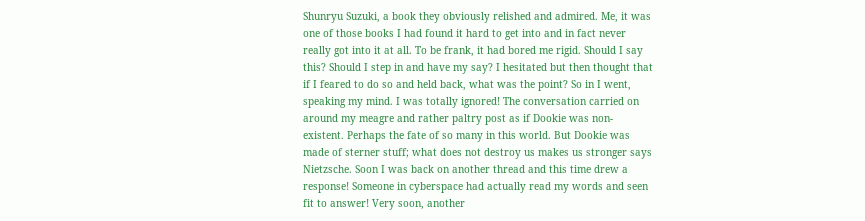Shunryu Suzuki, a book they obviously relished and admired. Me, it was one of those books I had found it hard to get into and in fact never really got into it at all. To be frank, it had bored me rigid. Should I say this? Should I step in and have my say? I hesitated but then thought that if I feared to do so and held back, what was the point? So in I went, speaking my mind. I was totally ignored! The conversation carried on around my meagre and rather paltry post as if Dookie was non-existent. Perhaps the fate of so many in this world. But Dookie was made of sterner stuff; what does not destroy us makes us stronger says Nietzsche. Soon I was back on another thread and this time drew a response! Someone in cyberspace had actually read my words and seen fit to answer! Very soon, another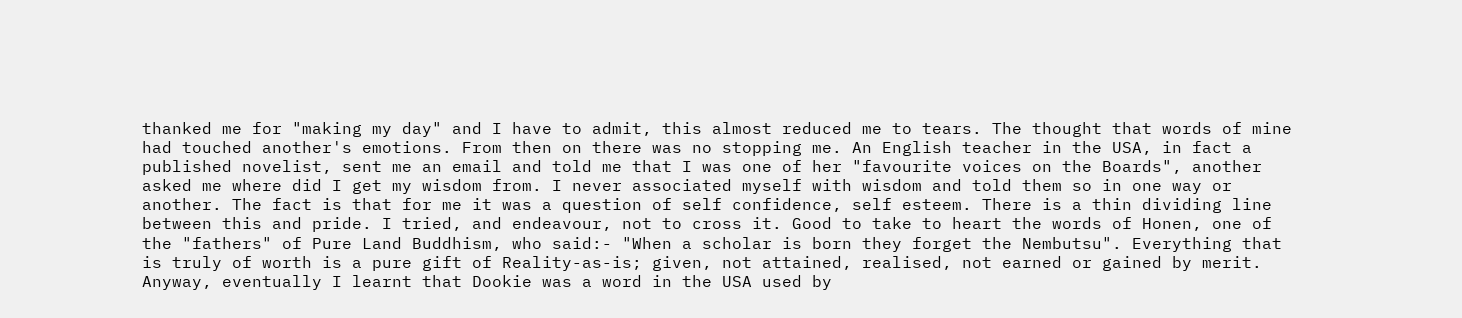thanked me for "making my day" and I have to admit, this almost reduced me to tears. The thought that words of mine had touched another's emotions. From then on there was no stopping me. An English teacher in the USA, in fact a published novelist, sent me an email and told me that I was one of her "favourite voices on the Boards", another asked me where did I get my wisdom from. I never associated myself with wisdom and told them so in one way or another. The fact is that for me it was a question of self confidence, self esteem. There is a thin dividing line between this and pride. I tried, and endeavour, not to cross it. Good to take to heart the words of Honen, one of the "fathers" of Pure Land Buddhism, who said:- "When a scholar is born they forget the Nembutsu". Everything that is truly of worth is a pure gift of Reality-as-is; given, not attained, realised, not earned or gained by merit. Anyway, eventually I learnt that Dookie was a word in the USA used by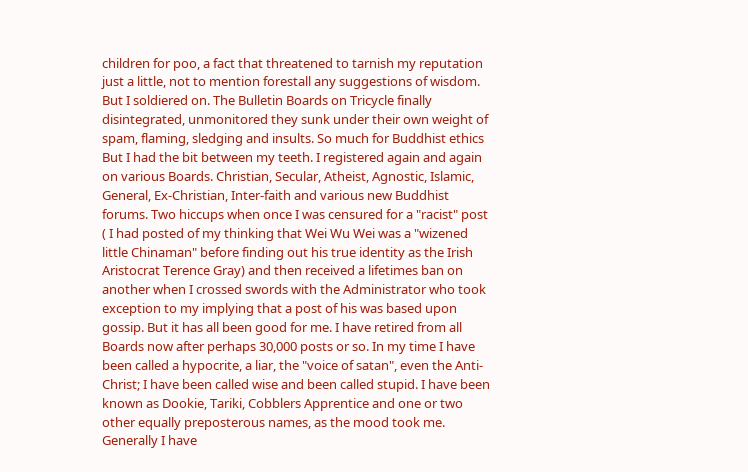children for poo, a fact that threatened to tarnish my reputation just a little, not to mention forestall any suggestions of wisdom. But I soldiered on. The Bulletin Boards on Tricycle finally disintegrated, unmonitored they sunk under their own weight of spam, flaming, sledging and insults. So much for Buddhist ethics But I had the bit between my teeth. I registered again and again on various Boards. Christian, Secular, Atheist, Agnostic, Islamic, General, Ex-Christian, Inter-faith and various new Buddhist forums. Two hiccups when once I was censured for a "racist" post ( I had posted of my thinking that Wei Wu Wei was a "wizened little Chinaman" before finding out his true identity as the Irish Aristocrat Terence Gray) and then received a lifetimes ban on another when I crossed swords with the Administrator who took exception to my implying that a post of his was based upon gossip. But it has all been good for me. I have retired from all Boards now after perhaps 30,000 posts or so. In my time I have been called a hypocrite, a liar, the "voice of satan", even the Anti-Christ; I have been called wise and been called stupid. I have been known as Dookie, Tariki, Cobblers Apprentice and one or two other equally preposterous names, as the mood took me. Generally I have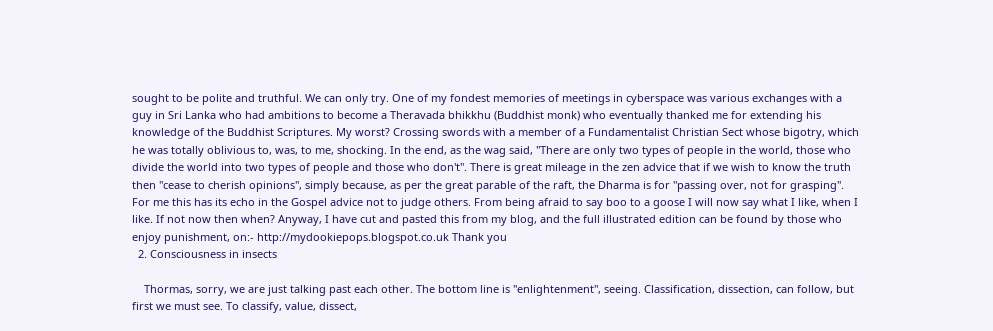sought to be polite and truthful. We can only try. One of my fondest memories of meetings in cyberspace was various exchanges with a guy in Sri Lanka who had ambitions to become a Theravada bhikkhu (Buddhist monk) who eventually thanked me for extending his knowledge of the Buddhist Scriptures. My worst? Crossing swords with a member of a Fundamentalist Christian Sect whose bigotry, which he was totally oblivious to, was, to me, shocking. In the end, as the wag said, "There are only two types of people in the world, those who divide the world into two types of people and those who don't". There is great mileage in the zen advice that if we wish to know the truth then "cease to cherish opinions", simply because, as per the great parable of the raft, the Dharma is for "passing over, not for grasping". For me this has its echo in the Gospel advice not to judge others. From being afraid to say boo to a goose I will now say what I like, when I like. If not now then when? Anyway, I have cut and pasted this from my blog, and the full illustrated edition can be found by those who enjoy punishment, on:- http://mydookiepops.blogspot.co.uk Thank you
  2. Consciousness in insects

    Thormas, sorry, we are just talking past each other. The bottom line is "enlightenment", seeing. Classification, dissection, can follow, but first we must see. To classify, value, dissect,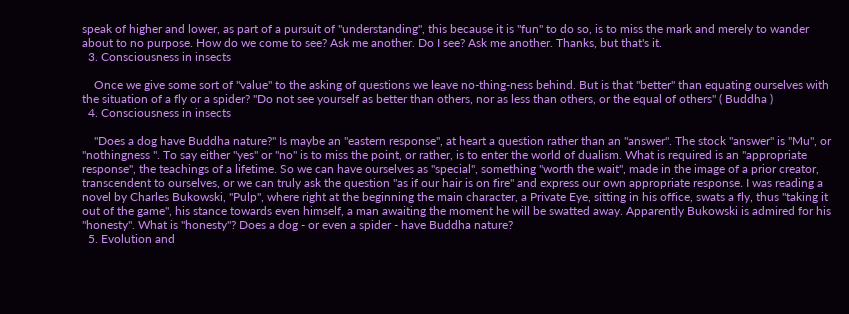speak of higher and lower, as part of a pursuit of "understanding", this because it is "fun" to do so, is to miss the mark and merely to wander about to no purpose. How do we come to see? Ask me another. Do I see? Ask me another. Thanks, but that's it.
  3. Consciousness in insects

    Once we give some sort of "value" to the asking of questions we leave no-thing-ness behind. But is that "better" than equating ourselves with the situation of a fly or a spider? "Do not see yourself as better than others, nor as less than others, or the equal of others" ( Buddha )
  4. Consciousness in insects

    "Does a dog have Buddha nature?" Is maybe an "eastern response", at heart a question rather than an "answer". The stock "answer" is "Mu", or "nothingness ". To say either "yes" or "no" is to miss the point, or rather, is to enter the world of dualism. What is required is an "appropriate response", the teachings of a lifetime. So we can have ourselves as "special", something "worth the wait", made in the image of a prior creator, transcendent to ourselves, or we can truly ask the question "as if our hair is on fire" and express our own appropriate response. I was reading a novel by Charles Bukowski, "Pulp", where right at the beginning the main character, a Private Eye, sitting in his office, swats a fly, thus "taking it out of the game", his stance towards even himself, a man awaiting the moment he will be swatted away. Apparently Bukowski is admired for his "honesty". What is "honesty"? Does a dog - or even a spider - have Buddha nature?
  5. Evolution and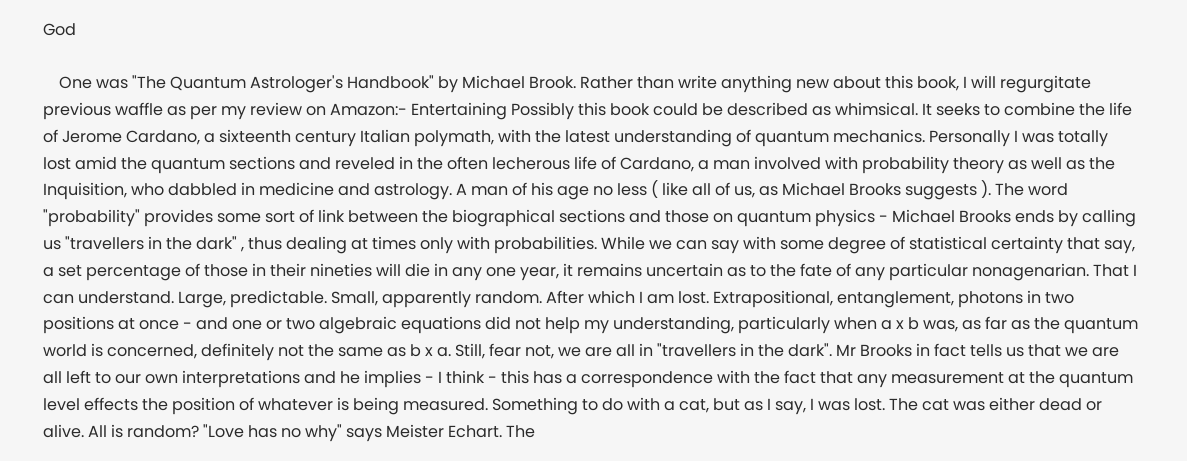God

    One was "The Quantum Astrologer's Handbook" by Michael Brook. Rather than write anything new about this book, I will regurgitate previous waffle as per my review on Amazon:- Entertaining Possibly this book could be described as whimsical. It seeks to combine the life of Jerome Cardano, a sixteenth century Italian polymath, with the latest understanding of quantum mechanics. Personally I was totally lost amid the quantum sections and reveled in the often lecherous life of Cardano, a man involved with probability theory as well as the Inquisition, who dabbled in medicine and astrology. A man of his age no less ( like all of us, as Michael Brooks suggests ). The word "probability" provides some sort of link between the biographical sections and those on quantum physics - Michael Brooks ends by calling us "travellers in the dark" , thus dealing at times only with probabilities. While we can say with some degree of statistical certainty that say, a set percentage of those in their nineties will die in any one year, it remains uncertain as to the fate of any particular nonagenarian. That I can understand. Large, predictable. Small, apparently random. After which I am lost. Extrapositional, entanglement, photons in two positions at once - and one or two algebraic equations did not help my understanding, particularly when a x b was, as far as the quantum world is concerned, definitely not the same as b x a. Still, fear not, we are all in "travellers in the dark". Mr Brooks in fact tells us that we are all left to our own interpretations and he implies - I think - this has a correspondence with the fact that any measurement at the quantum level effects the position of whatever is being measured. Something to do with a cat, but as I say, I was lost. The cat was either dead or alive. All is random? "Love has no why" says Meister Echart. The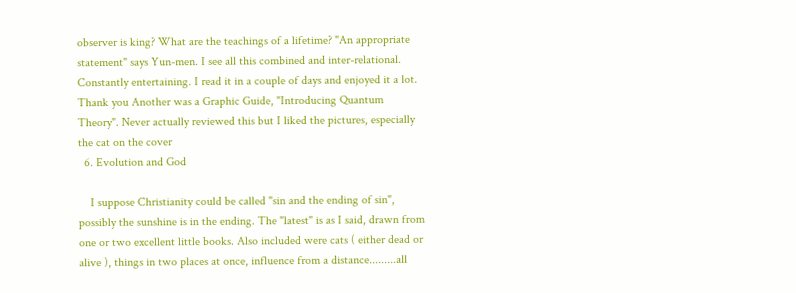observer is king? What are the teachings of a lifetime? "An appropriate statement" says Yun-men. I see all this combined and inter-relational. Constantly entertaining. I read it in a couple of days and enjoyed it a lot. Thank you Another was a Graphic Guide, "Introducing Quantum Theory". Never actually reviewed this but I liked the pictures, especially the cat on the cover
  6. Evolution and God

    I suppose Christianity could be called "sin and the ending of sin", possibly the sunshine is in the ending. The "latest" is as I said, drawn from one or two excellent little books. Also included were cats ( either dead or alive ), things in two places at once, influence from a distance.........all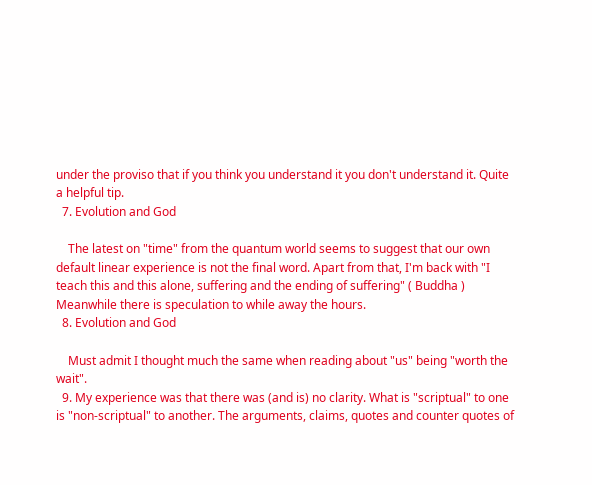under the proviso that if you think you understand it you don't understand it. Quite a helpful tip.
  7. Evolution and God

    The latest on "time" from the quantum world seems to suggest that our own default linear experience is not the final word. Apart from that, I'm back with "I teach this and this alone, suffering and the ending of suffering" ( Buddha ) Meanwhile there is speculation to while away the hours.
  8. Evolution and God

    Must admit I thought much the same when reading about "us" being "worth the wait".
  9. My experience was that there was (and is) no clarity. What is "scriptual" to one is "non-scriptual" to another. The arguments, claims, quotes and counter quotes of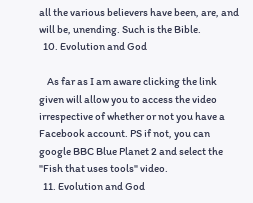all the various believers have been, are, and will be, unending. Such is the Bible.
  10. Evolution and God

    As far as I am aware clicking the link given will allow you to access the video irrespective of whether or not you have a Facebook account. PS if not, you can google BBC Blue Planet 2 and select the "Fish that uses tools" video.
  11. Evolution and God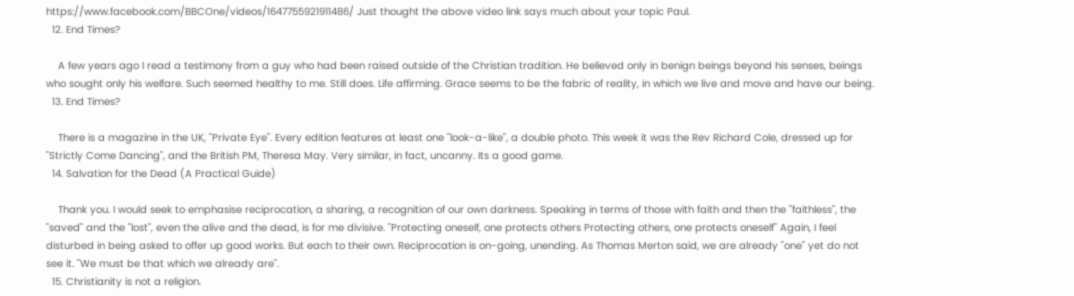https://www.facebook.com/BBCOne/videos/1647755921911486/ Just thought the above video link says much about your topic Paul.
  12. End Times?

    A few years ago I read a testimony from a guy who had been raised outside of the Christian tradition. He believed only in benign beings beyond his senses, beings who sought only his welfare. Such seemed healthy to me. Still does. Life affirming. Grace seems to be the fabric of reality, in which we live and move and have our being.
  13. End Times?

    There is a magazine in the UK, "Private Eye". Every edition features at least one "look-a-like", a double photo. This week it was the Rev Richard Cole, dressed up for "Strictly Come Dancing", and the British PM, Theresa May. Very similar, in fact, uncanny. Its a good game.
  14. Salvation for the Dead (A Practical Guide)

    Thank you. I would seek to emphasise reciprocation, a sharing, a recognition of our own darkness. Speaking in terms of those with faith and then the "faithless", the "saved" and the "lost", even the alive and the dead, is for me divisive. "Protecting oneself, one protects others Protecting others, one protects oneself" Again, I feel disturbed in being asked to offer up good works. But each to their own. Reciprocation is on-going, unending. As Thomas Merton said, we are already "one" yet do not see it. "We must be that which we already are".
  15. Christianity is not a religion.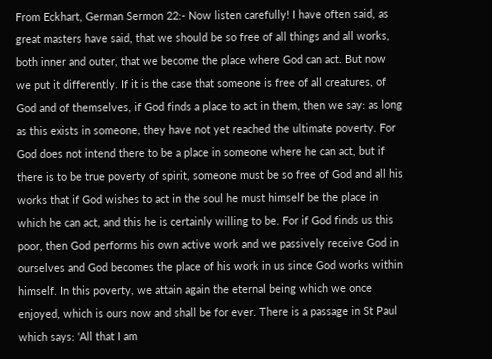From Eckhart, German Sermon 22:- Now listen carefully! I have often said, as great masters have said, that we should be so free of all things and all works, both inner and outer, that we become the place where God can act. But now we put it differently. If it is the case that someone is free of all creatures, of God and of themselves, if God finds a place to act in them, then we say: as long as this exists in someone, they have not yet reached the ultimate poverty. For God does not intend there to be a place in someone where he can act, but if there is to be true poverty of spirit, someone must be so free of God and all his works that if God wishes to act in the soul he must himself be the place in which he can act, and this he is certainly willing to be. For if God finds us this poor, then God performs his own active work and we passively receive God in ourselves and God becomes the place of his work in us since God works within himself. In this poverty, we attain again the eternal being which we once enjoyed, which is ours now and shall be for ever. There is a passage in St Paul which says: ‘All that I am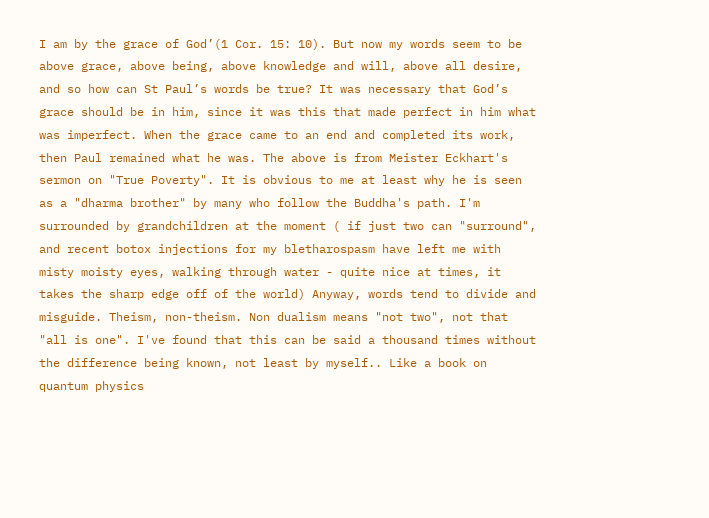I am by the grace of God’(1 Cor. 15: 10). But now my words seem to be above grace, above being, above knowledge and will, above all desire, and so how can St Paul’s words be true? It was necessary that God’s grace should be in him, since it was this that made perfect in him what was imperfect. When the grace came to an end and completed its work, then Paul remained what he was. The above is from Meister Eckhart's sermon on "True Poverty". It is obvious to me at least why he is seen as a "dharma brother" by many who follow the Buddha's path. I'm surrounded by grandchildren at the moment ( if just two can "surround", and recent botox injections for my bletharospasm have left me with misty moisty eyes, walking through water - quite nice at times, it takes the sharp edge off of the world) Anyway, words tend to divide and misguide. Theism, non-theism. Non dualism means "not two", not that "all is one". I've found that this can be said a thousand times without the difference being known, not least by myself.. Like a book on quantum physics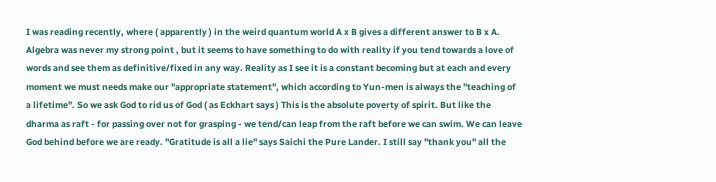I was reading recently, where ( apparently ) in the weird quantum world A x B gives a different answer to B x A. Algebra was never my strong point , but it seems to have something to do with reality if you tend towards a love of words and see them as definitive/fixed in any way. Reality as I see it is a constant becoming but at each and every moment we must needs make our "appropriate statement", which according to Yun-men is always the "teaching of a lifetime". So we ask God to rid us of God ( as Eckhart says ) This is the absolute poverty of spirit. But like the dharma as raft - for passing over not for grasping - we tend/can leap from the raft before we can swim. We can leave God behind before we are ready. "Gratitude is all a lie" says Saichi the Pure Lander. I still say "thank you" all the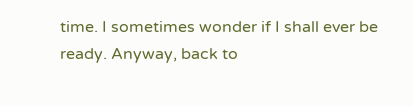time. I sometimes wonder if I shall ever be ready. Anyway, back to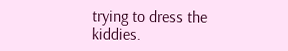trying to dress the kiddies.